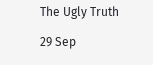The Ugly Truth

29 Sep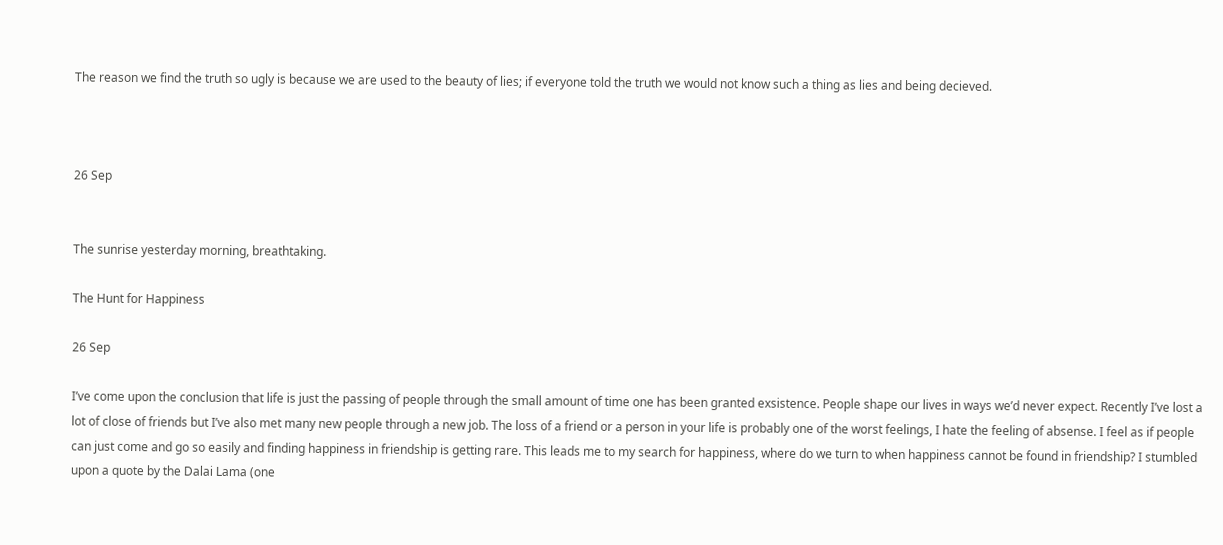The reason we find the truth so ugly is because we are used to the beauty of lies; if everyone told the truth we would not know such a thing as lies and being decieved.



26 Sep


The sunrise yesterday morning, breathtaking.

The Hunt for Happiness

26 Sep

I’ve come upon the conclusion that life is just the passing of people through the small amount of time one has been granted exsistence. People shape our lives in ways we’d never expect. Recently I’ve lost a lot of close of friends but I’ve also met many new people through a new job. The loss of a friend or a person in your life is probably one of the worst feelings, I hate the feeling of absense. I feel as if people can just come and go so easily and finding happiness in friendship is getting rare. This leads me to my search for happiness, where do we turn to when happiness cannot be found in friendship? I stumbled upon a quote by the Dalai Lama (one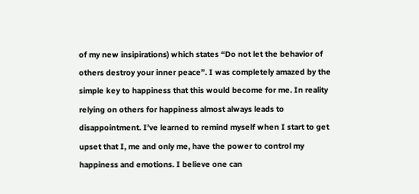of my new insipirations) which states “Do not let the behavior of others destroy your inner peace”. I was completely amazed by the simple key to happiness that this would become for me. In reality relying on others for happiness almost always leads to disappointment. I’ve learned to remind myself when I start to get upset that I, me and only me, have the power to control my happiness and emotions. I believe one can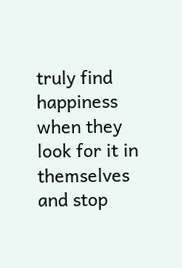truly find happiness when they look for it in themselves and stop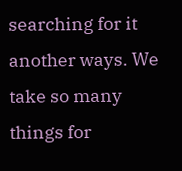searching for it another ways. We take so many things for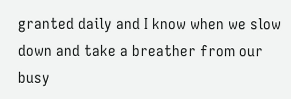granted daily and I know when we slow down and take a breather from our busy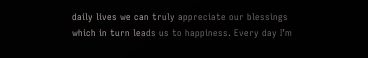daily lives we can truly appreciate our blessings which in turn leads us to happiness. Every day I’m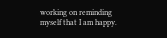working on reminding myself that I am happy.